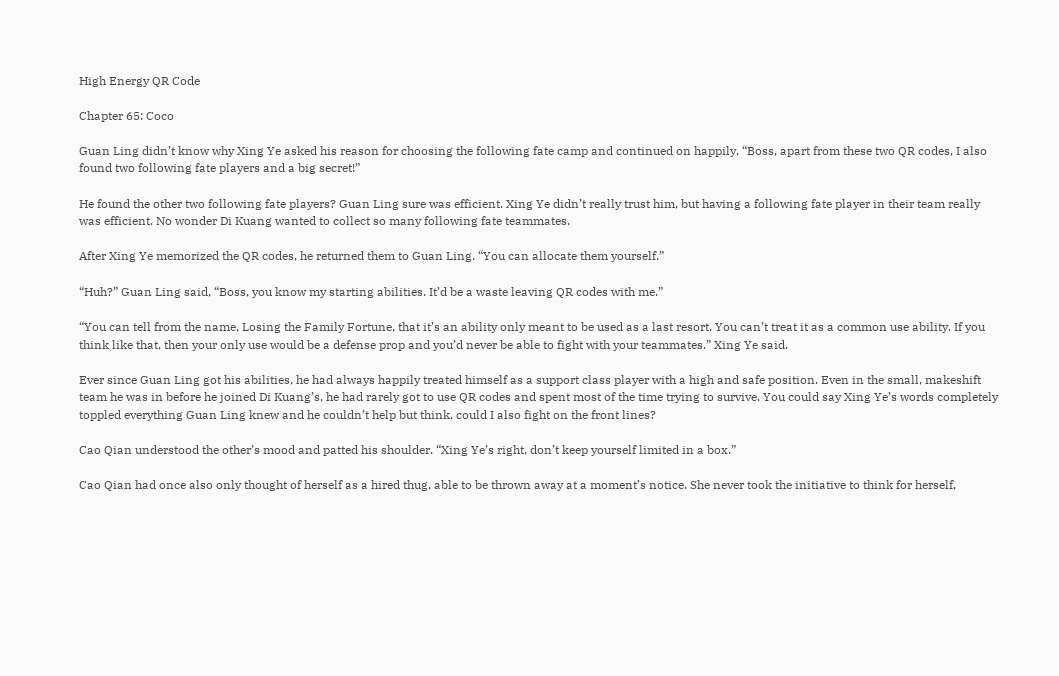High Energy QR Code

Chapter 65: Coco

Guan Ling didn’t know why Xing Ye asked his reason for choosing the following fate camp and continued on happily, “Boss, apart from these two QR codes, I also found two following fate players and a big secret!”

He found the other two following fate players? Guan Ling sure was efficient. Xing Ye didn’t really trust him, but having a following fate player in their team really was efficient. No wonder Di Kuang wanted to collect so many following fate teammates.

After Xing Ye memorized the QR codes, he returned them to Guan Ling. “You can allocate them yourself.”

“Huh?” Guan Ling said, “Boss, you know my starting abilities. It’d be a waste leaving QR codes with me.”

“You can tell from the name, Losing the Family Fortune, that it’s an ability only meant to be used as a last resort. You can’t treat it as a common use ability. If you think like that, then your only use would be a defense prop and you’d never be able to fight with your teammates.” Xing Ye said.

Ever since Guan Ling got his abilities, he had always happily treated himself as a support class player with a high and safe position. Even in the small, makeshift team he was in before he joined Di Kuang’s, he had rarely got to use QR codes and spent most of the time trying to survive. You could say Xing Ye’s words completely toppled everything Guan Ling knew and he couldn’t help but think, could I also fight on the front lines?

Cao Qian understood the other’s mood and patted his shoulder. “Xing Ye’s right, don’t keep yourself limited in a box.”

Cao Qian had once also only thought of herself as a hired thug, able to be thrown away at a moment’s notice. She never took the initiative to think for herself,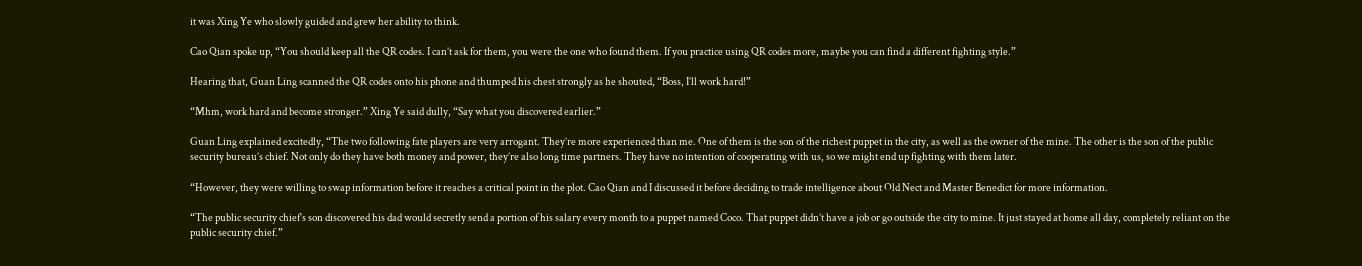it was Xing Ye who slowly guided and grew her ability to think.

Cao Qian spoke up, “You should keep all the QR codes. I can’t ask for them, you were the one who found them. If you practice using QR codes more, maybe you can find a different fighting style.”

Hearing that, Guan Ling scanned the QR codes onto his phone and thumped his chest strongly as he shouted, “Boss, I’ll work hard!”

“Mhm, work hard and become stronger.” Xing Ye said dully, “Say what you discovered earlier.”

Guan Ling explained excitedly, “The two following fate players are very arrogant. They’re more experienced than me. One of them is the son of the richest puppet in the city, as well as the owner of the mine. The other is the son of the public security bureau’s chief. Not only do they have both money and power, they’re also long time partners. They have no intention of cooperating with us, so we might end up fighting with them later.

“However, they were willing to swap information before it reaches a critical point in the plot. Cao Qian and I discussed it before deciding to trade intelligence about Old Nect and Master Benedict for more information.

“The public security chief’s son discovered his dad would secretly send a portion of his salary every month to a puppet named Coco. That puppet didn’t have a job or go outside the city to mine. It just stayed at home all day, completely reliant on the public security chief.”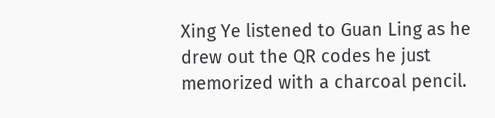Xing Ye listened to Guan Ling as he drew out the QR codes he just memorized with a charcoal pencil.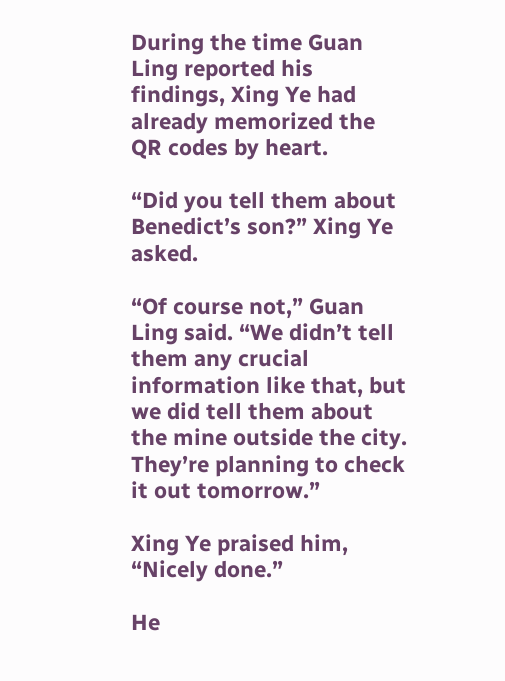During the time Guan Ling reported his findings, Xing Ye had already memorized the QR codes by heart.

“Did you tell them about Benedict’s son?” Xing Ye asked.

“Of course not,” Guan Ling said. “We didn’t tell them any crucial information like that, but we did tell them about the mine outside the city. They’re planning to check it out tomorrow.”

Xing Ye praised him, “Nicely done.”

He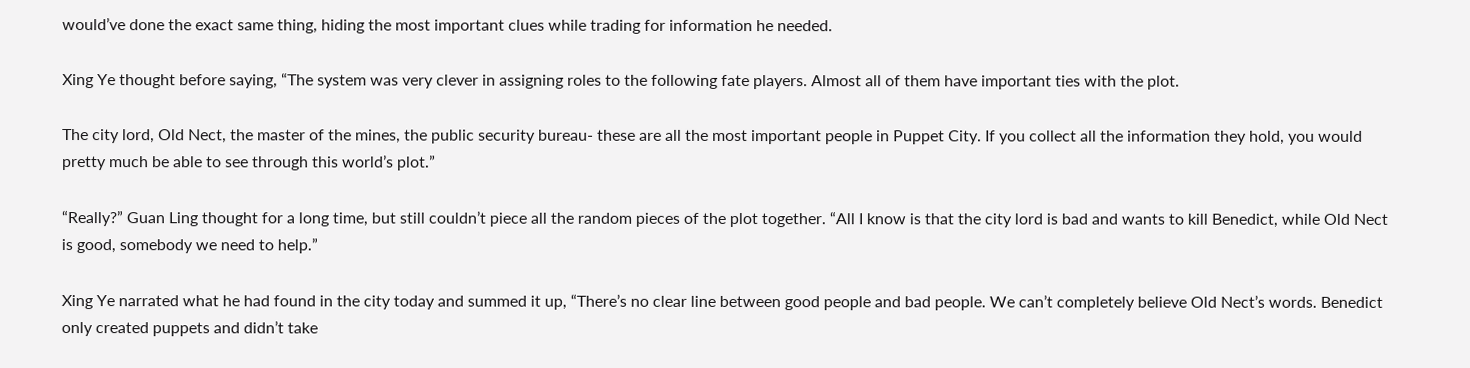would’ve done the exact same thing, hiding the most important clues while trading for information he needed.

Xing Ye thought before saying, “The system was very clever in assigning roles to the following fate players. Almost all of them have important ties with the plot.

The city lord, Old Nect, the master of the mines, the public security bureau- these are all the most important people in Puppet City. If you collect all the information they hold, you would pretty much be able to see through this world’s plot.”

“Really?” Guan Ling thought for a long time, but still couldn’t piece all the random pieces of the plot together. “All I know is that the city lord is bad and wants to kill Benedict, while Old Nect is good, somebody we need to help.”

Xing Ye narrated what he had found in the city today and summed it up, “There’s no clear line between good people and bad people. We can’t completely believe Old Nect’s words. Benedict only created puppets and didn’t take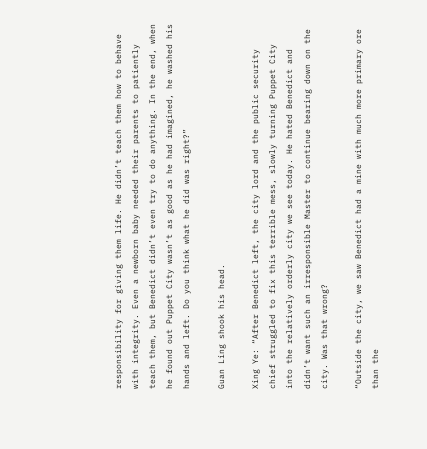responsibility for giving them life. He didn’t teach them how to behave with integrity. Even a newborn baby needed their parents to patiently teach them, but Benedict didn’t even try to do anything. In the end, when he found out Puppet City wasn’t as good as he had imagined, he washed his hands and left. Do you think what he did was right?”

Guan Ling shook his head.

Xing Ye: “After Benedict left, the city lord and the public security chief struggled to fix this terrible mess, slowly turning Puppet City into the relatively orderly city we see today. He hated Benedict and didn’t want such an irresponsible Master to continue bearing down on the city. Was that wrong?

“Outside the city, we saw Benedict had a mine with much more primary ore than the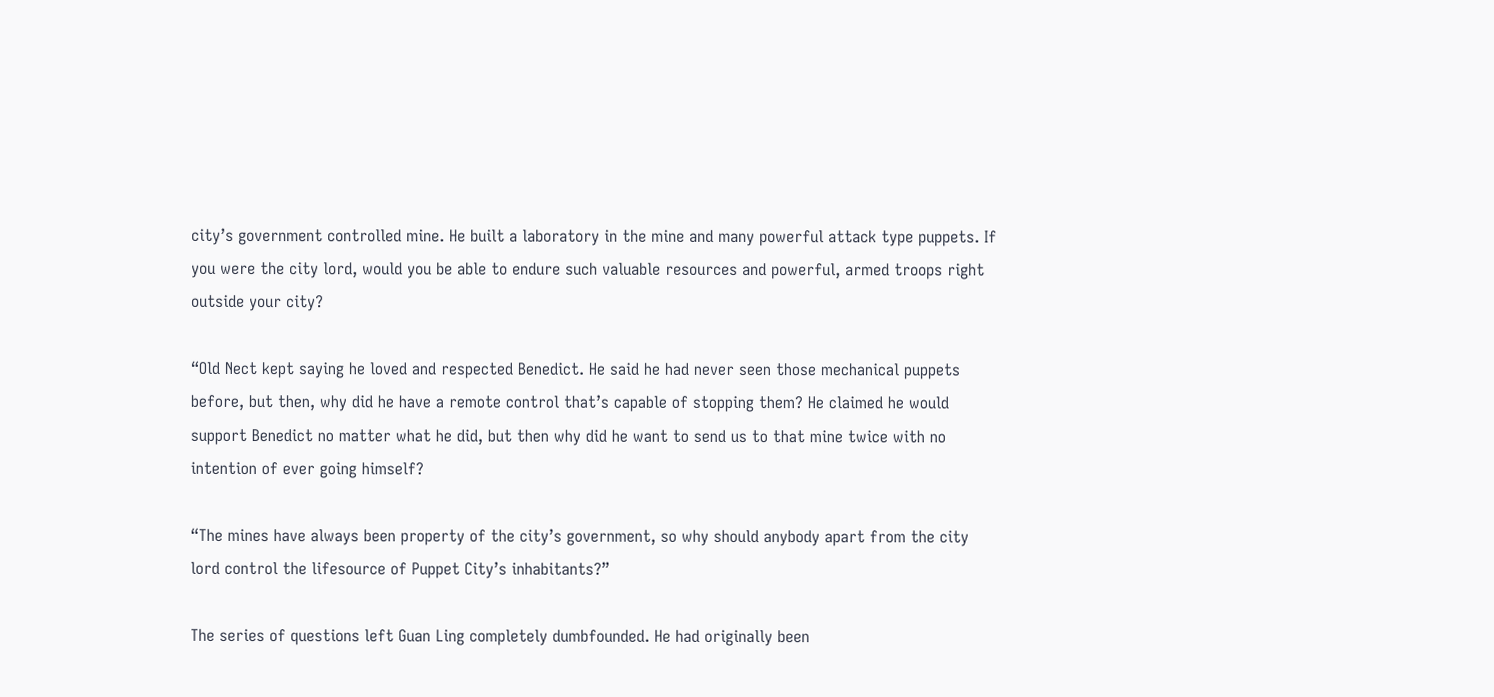city’s government controlled mine. He built a laboratory in the mine and many powerful attack type puppets. If you were the city lord, would you be able to endure such valuable resources and powerful, armed troops right outside your city?

“Old Nect kept saying he loved and respected Benedict. He said he had never seen those mechanical puppets before, but then, why did he have a remote control that’s capable of stopping them? He claimed he would support Benedict no matter what he did, but then why did he want to send us to that mine twice with no intention of ever going himself?

“The mines have always been property of the city’s government, so why should anybody apart from the city lord control the lifesource of Puppet City’s inhabitants?”

The series of questions left Guan Ling completely dumbfounded. He had originally been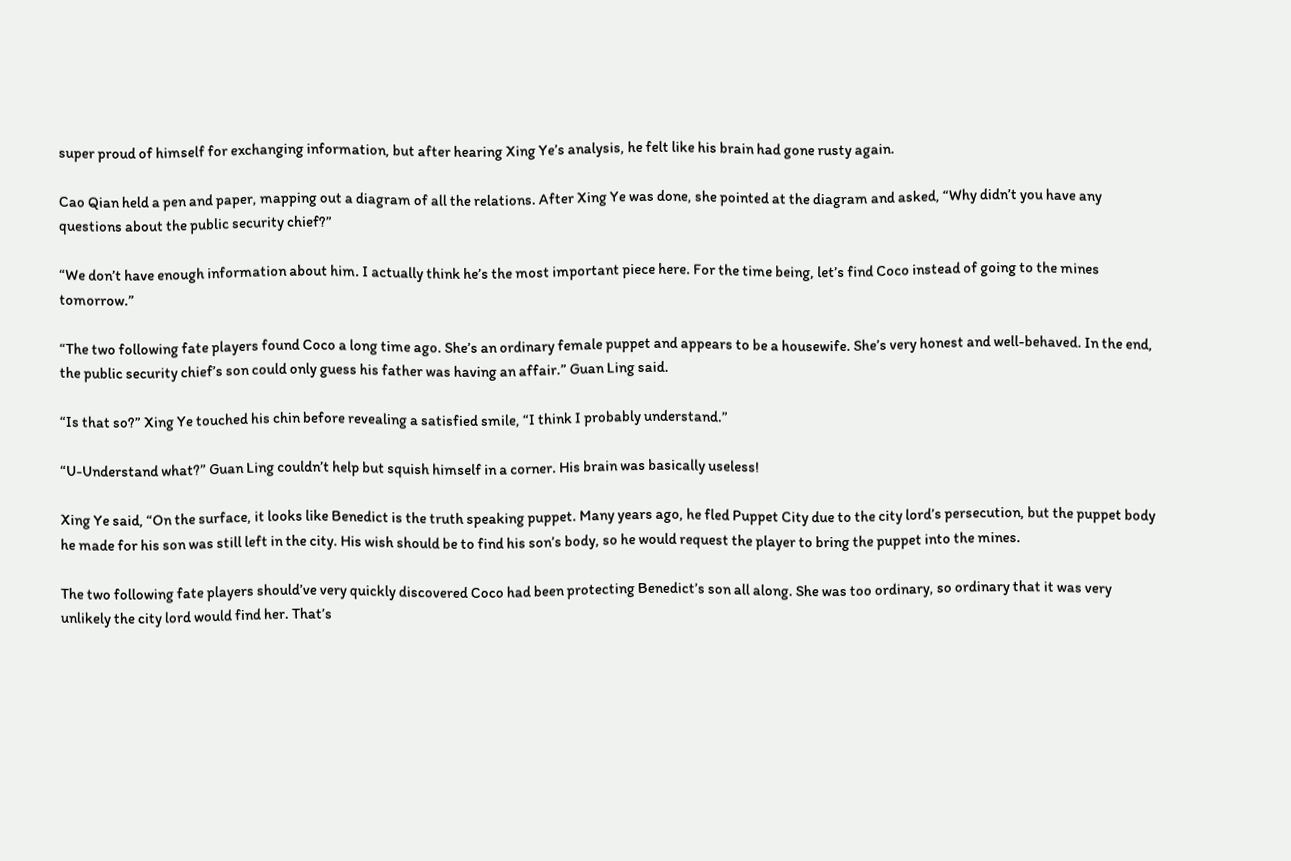super proud of himself for exchanging information, but after hearing Xing Ye’s analysis, he felt like his brain had gone rusty again.

Cao Qian held a pen and paper, mapping out a diagram of all the relations. After Xing Ye was done, she pointed at the diagram and asked, “Why didn’t you have any questions about the public security chief?”

“We don’t have enough information about him. I actually think he’s the most important piece here. For the time being, let’s find Coco instead of going to the mines tomorrow.”

“The two following fate players found Coco a long time ago. She’s an ordinary female puppet and appears to be a housewife. She’s very honest and well-behaved. In the end, the public security chief’s son could only guess his father was having an affair.” Guan Ling said.

“Is that so?” Xing Ye touched his chin before revealing a satisfied smile, “I think I probably understand.”

“U-Understand what?” Guan Ling couldn’t help but squish himself in a corner. His brain was basically useless!

Xing Ye said, “On the surface, it looks like Benedict is the truth speaking puppet. Many years ago, he fled Puppet City due to the city lord’s persecution, but the puppet body he made for his son was still left in the city. His wish should be to find his son’s body, so he would request the player to bring the puppet into the mines.

The two following fate players should’ve very quickly discovered Coco had been protecting Benedict’s son all along. She was too ordinary, so ordinary that it was very unlikely the city lord would find her. That’s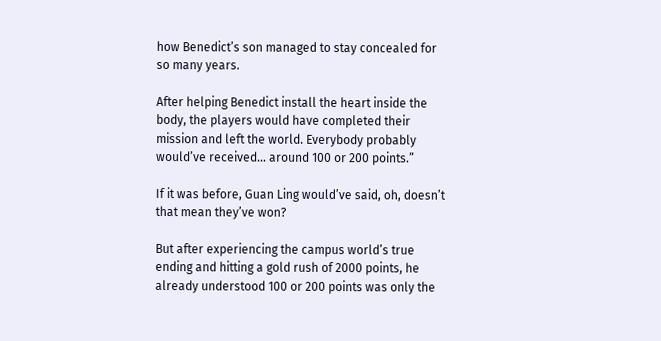how Benedict’s son managed to stay concealed for so many years.

After helping Benedict install the heart inside the body, the players would have completed their mission and left the world. Everybody probably would’ve received… around 100 or 200 points.”

If it was before, Guan Ling would’ve said, oh, doesn’t that mean they’ve won?

But after experiencing the campus world’s true ending and hitting a gold rush of 2000 points, he already understood 100 or 200 points was only the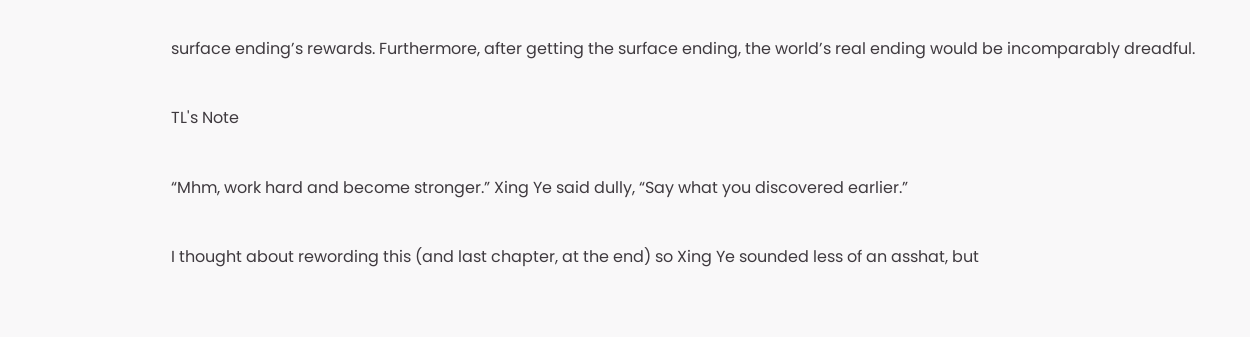surface ending’s rewards. Furthermore, after getting the surface ending, the world’s real ending would be incomparably dreadful.

TL's Note

“Mhm, work hard and become stronger.” Xing Ye said dully, “Say what you discovered earlier.”

I thought about rewording this (and last chapter, at the end) so Xing Ye sounded less of an asshat, but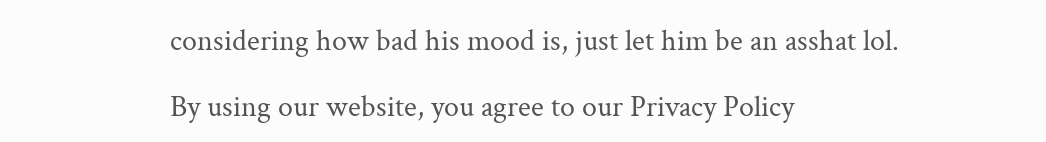considering how bad his mood is, just let him be an asshat lol.

By using our website, you agree to our Privacy Policy